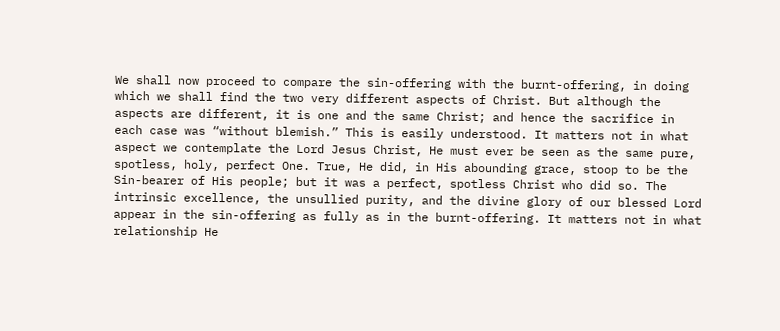We shall now proceed to compare the sin-offering with the burnt-offering, in doing which we shall find the two very different aspects of Christ. But although the aspects are different, it is one and the same Christ; and hence the sacrifice in each case was “without blemish.” This is easily understood. It matters not in what aspect we contemplate the Lord Jesus Christ, He must ever be seen as the same pure, spotless, holy, perfect One. True, He did, in His abounding grace, stoop to be the Sin-bearer of His people; but it was a perfect, spotless Christ who did so. The intrinsic excellence, the unsullied purity, and the divine glory of our blessed Lord appear in the sin-offering as fully as in the burnt-offering. It matters not in what relationship He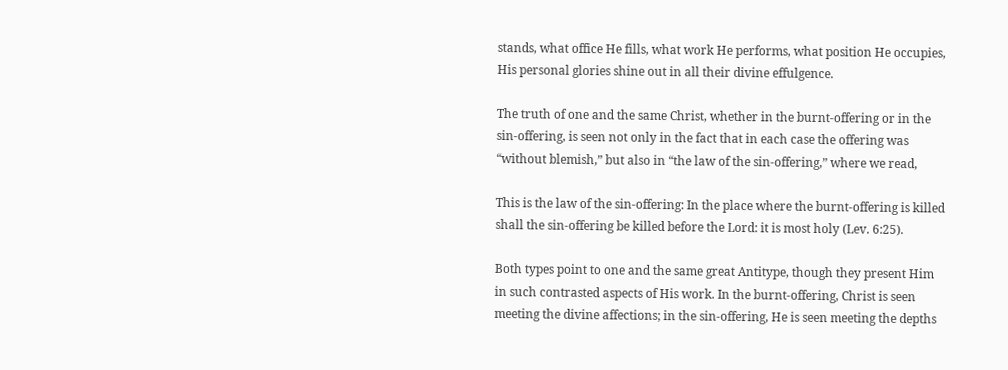stands, what office He fills, what work He performs, what position He occupies, His personal glories shine out in all their divine effulgence.

The truth of one and the same Christ, whether in the burnt-offering or in the sin-offering, is seen not only in the fact that in each case the offering was “without blemish,” but also in “the law of the sin-offering,” where we read,

This is the law of the sin-offering: In the place where the burnt-offering is killed shall the sin-offering be killed before the Lord: it is most holy (Lev. 6:25).

Both types point to one and the same great Antitype, though they present Him in such contrasted aspects of His work. In the burnt-offering, Christ is seen meeting the divine affections; in the sin-offering, He is seen meeting the depths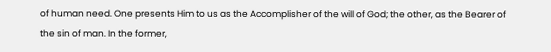of human need. One presents Him to us as the Accomplisher of the will of God; the other, as the Bearer of the sin of man. In the former,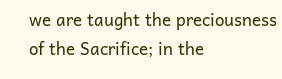we are taught the preciousness of the Sacrifice; in the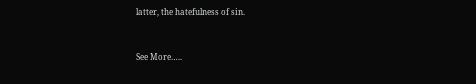latter, the hatefulness of sin.


See More…..